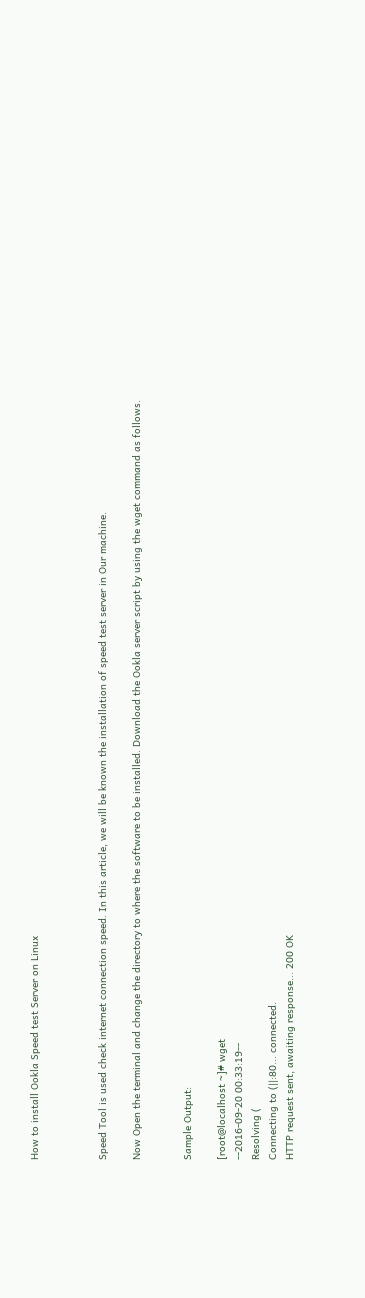How to install Ookla Speed test Server on Linux



Speed Tool is used check internet connection speed. In this article, we will be known the installation of speed test server in Our machine.

Now Open the terminal and change the directory to where the software to be installed. Download the Ookla server script by using the wget command as follows.


Sample Output:

[root@localhost ~]# wget
--2016-09-20 00:33:19--
Resolving (
Connecting to (||:80... connected.
HTTP request sent, awaiting response... 200 OK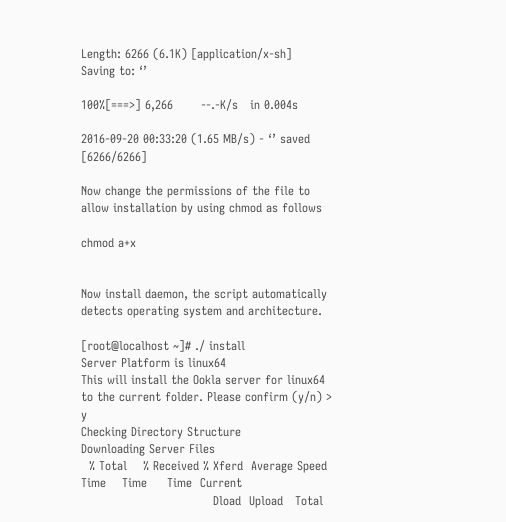Length: 6266 (6.1K) [application/x-sh]
Saving to: ‘’

100%[===>] 6,266       --.-K/s   in 0.004s

2016-09-20 00:33:20 (1.65 MB/s) - ‘’ saved [6266/6266]

Now change the permissions of the file to allow installation by using chmod as follows

chmod a+x


Now install daemon, the script automatically detects operating system and architecture.

[root@localhost ~]# ./ install
Server Platform is linux64
This will install the Ookla server for linux64 to the current folder. Please confirm (y/n) > y
Checking Directory Structure
Downloading Server Files
  % Total    % Received % Xferd  Average Speed   Time    Time     Time  Current
                                 Dload  Upload   Total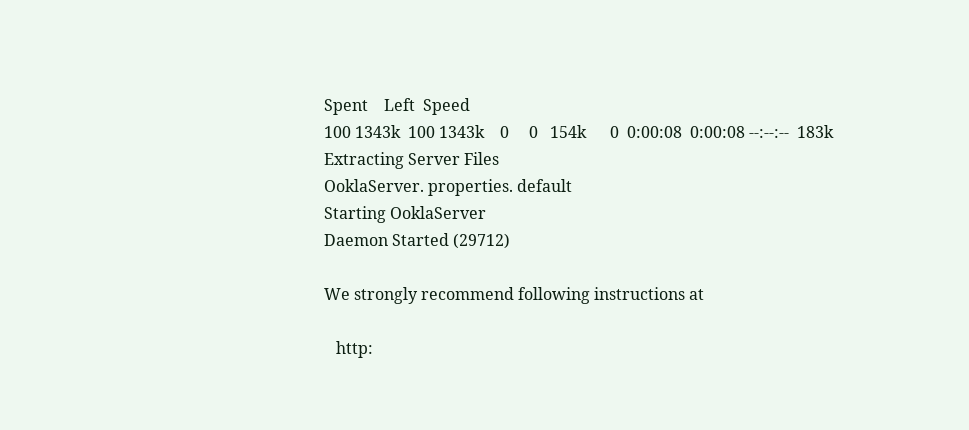Spent    Left  Speed
100 1343k  100 1343k    0     0   154k      0  0:00:08  0:00:08 --:--:--  183k
Extracting Server Files
OoklaServer. properties. default
Starting OoklaServer
Daemon Started (29712)

We strongly recommend following instructions at

   http: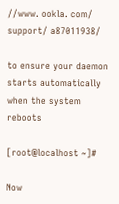//www. ookla. com/ support/ a87011938/

to ensure your daemon starts automatically when the system reboots

[root@localhost ~]#

Now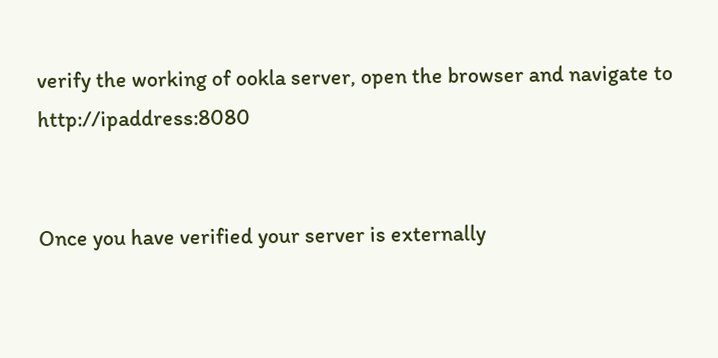verify the working of ookla server, open the browser and navigate to http://ipaddress:8080


Once you have verified your server is externally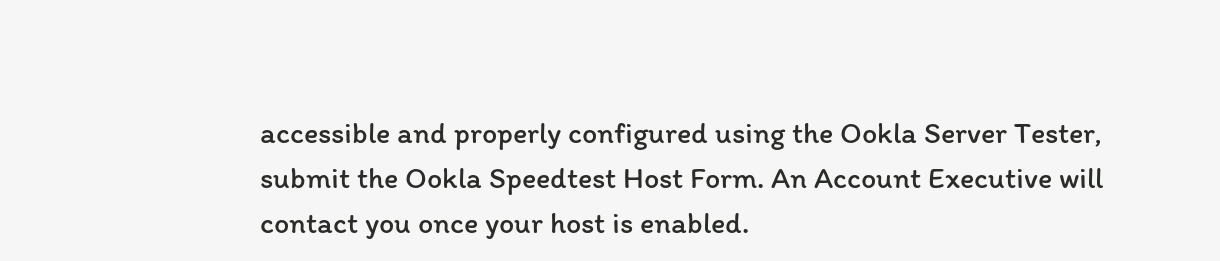accessible and properly configured using the Ookla Server Tester, submit the Ookla Speedtest Host Form. An Account Executive will contact you once your host is enabled.